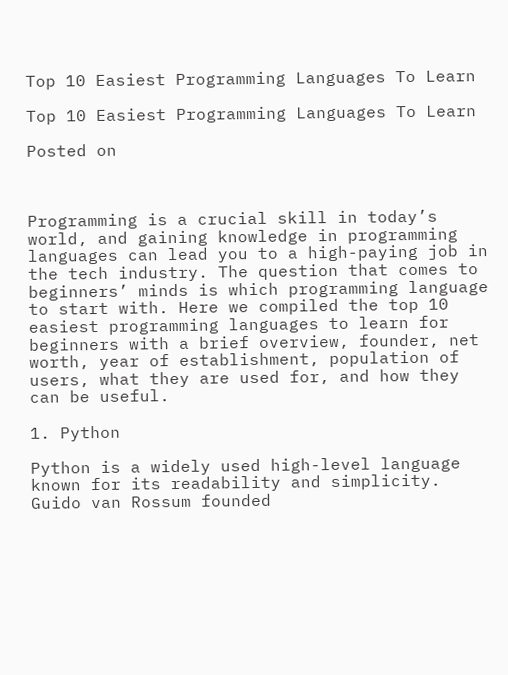Top 10 Easiest Programming Languages To Learn

Top 10 Easiest Programming Languages To Learn

Posted on



Programming is a crucial skill in today’s world, and gaining knowledge in programming languages can lead you to a high-paying job in the tech industry. The question that comes to beginners’ minds is which programming language to start with. Here we compiled the top 10 easiest programming languages to learn for beginners with a brief overview, founder, net worth, year of establishment, population of users, what they are used for, and how they can be useful.

1. Python

Python is a widely used high-level language known for its readability and simplicity. Guido van Rossum founded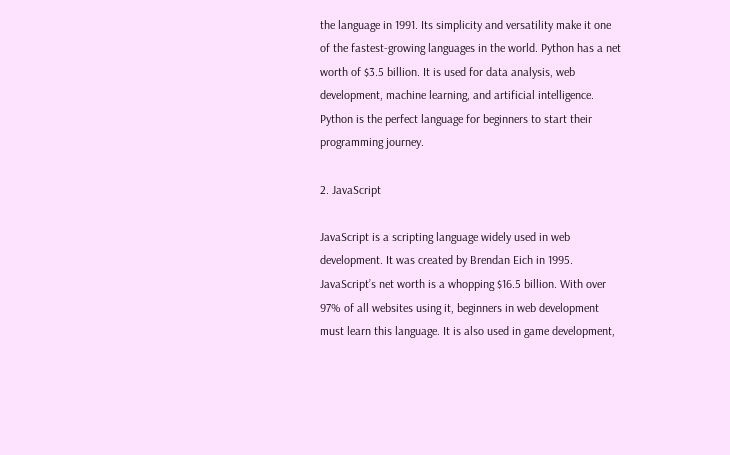the language in 1991. Its simplicity and versatility make it one of the fastest-growing languages in the world. Python has a net worth of $3.5 billion. It is used for data analysis, web development, machine learning, and artificial intelligence. Python is the perfect language for beginners to start their programming journey.

2. JavaScript

JavaScript is a scripting language widely used in web development. It was created by Brendan Eich in 1995. JavaScript’s net worth is a whopping $16.5 billion. With over 97% of all websites using it, beginners in web development must learn this language. It is also used in game development,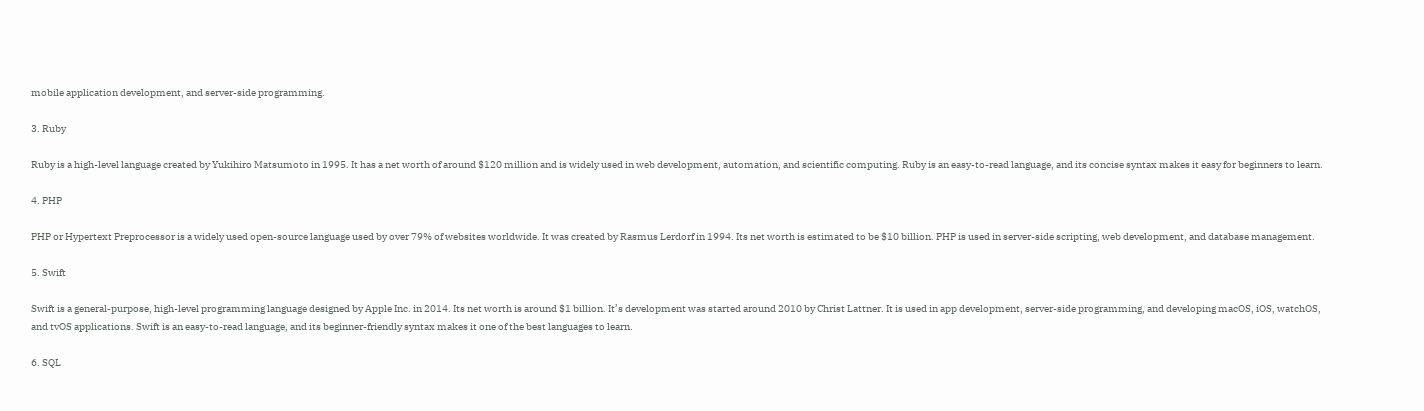mobile application development, and server-side programming.

3. Ruby

Ruby is a high-level language created by Yukihiro Matsumoto in 1995. It has a net worth of around $120 million and is widely used in web development, automation, and scientific computing. Ruby is an easy-to-read language, and its concise syntax makes it easy for beginners to learn.

4. PHP

PHP or Hypertext Preprocessor is a widely used open-source language used by over 79% of websites worldwide. It was created by Rasmus Lerdorf in 1994. Its net worth is estimated to be $10 billion. PHP is used in server-side scripting, web development, and database management.

5. Swift

Swift is a general-purpose, high-level programming language designed by Apple Inc. in 2014. Its net worth is around $1 billion. It’s development was started around 2010 by Christ Lattner. It is used in app development, server-side programming, and developing macOS, iOS, watchOS, and tvOS applications. Swift is an easy-to-read language, and its beginner-friendly syntax makes it one of the best languages to learn.

6. SQL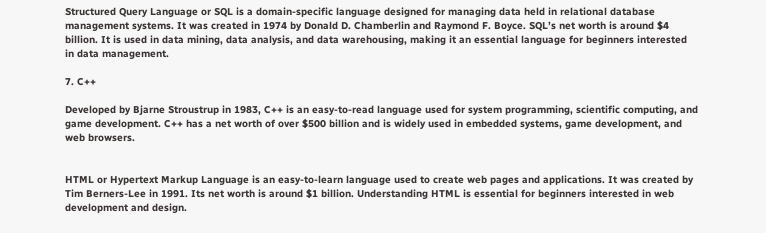Structured Query Language or SQL is a domain-specific language designed for managing data held in relational database management systems. It was created in 1974 by Donald D. Chamberlin and Raymond F. Boyce. SQL’s net worth is around $4 billion. It is used in data mining, data analysis, and data warehousing, making it an essential language for beginners interested in data management.

7. C++

Developed by Bjarne Stroustrup in 1983, C++ is an easy-to-read language used for system programming, scientific computing, and game development. C++ has a net worth of over $500 billion and is widely used in embedded systems, game development, and web browsers.


HTML or Hypertext Markup Language is an easy-to-learn language used to create web pages and applications. It was created by Tim Berners-Lee in 1991. Its net worth is around $1 billion. Understanding HTML is essential for beginners interested in web development and design.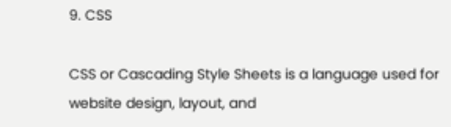9. CSS

CSS or Cascading Style Sheets is a language used for website design, layout, and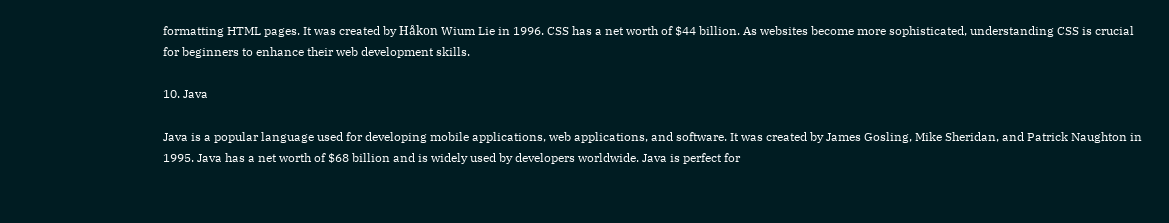formatting HTML pages. It was created by Håkon Wium Lie in 1996. CSS has a net worth of $44 billion. As websites become more sophisticated, understanding CSS is crucial for beginners to enhance their web development skills.

10. Java

Java is a popular language used for developing mobile applications, web applications, and software. It was created by James Gosling, Mike Sheridan, and Patrick Naughton in 1995. Java has a net worth of $68 billion and is widely used by developers worldwide. Java is perfect for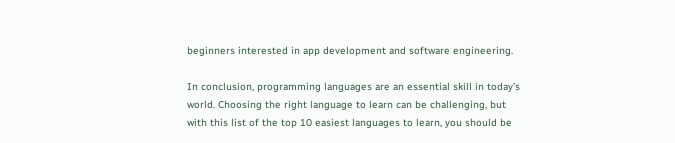beginners interested in app development and software engineering.

In conclusion, programming languages are an essential skill in today’s world. Choosing the right language to learn can be challenging, but with this list of the top 10 easiest languages to learn, you should be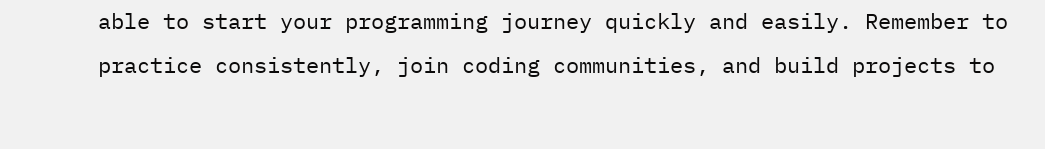able to start your programming journey quickly and easily. Remember to practice consistently, join coding communities, and build projects to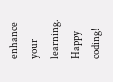enhance your learning. Happy coding!